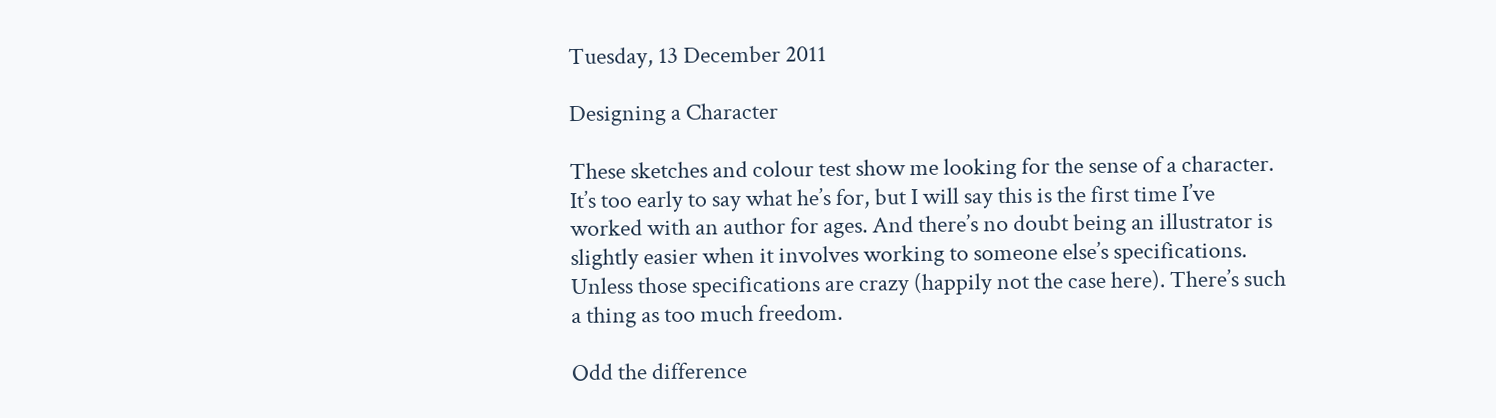Tuesday, 13 December 2011

Designing a Character

These sketches and colour test show me looking for the sense of a character. It’s too early to say what he’s for, but I will say this is the first time I’ve worked with an author for ages. And there’s no doubt being an illustrator is slightly easier when it involves working to someone else’s specifications. Unless those specifications are crazy (happily not the case here). There’s such a thing as too much freedom.

Odd the difference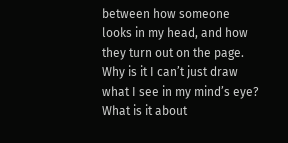between how someone looks in my head, and how they turn out on the page. Why is it I can’t just draw what I see in my mind’s eye? What is it about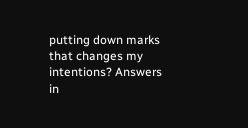putting down marks that changes my intentions? Answers in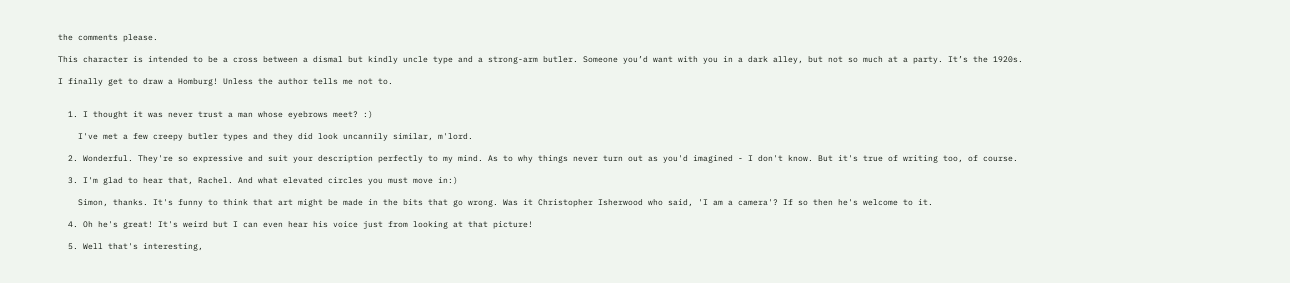the comments please.

This character is intended to be a cross between a dismal but kindly uncle type and a strong-arm butler. Someone you’d want with you in a dark alley, but not so much at a party. It’s the 1920s.

I finally get to draw a Homburg! Unless the author tells me not to.


  1. I thought it was never trust a man whose eyebrows meet? :)

    I've met a few creepy butler types and they did look uncannily similar, m'lord.

  2. Wonderful. They're so expressive and suit your description perfectly to my mind. As to why things never turn out as you'd imagined - I don't know. But it's true of writing too, of course.

  3. I'm glad to hear that, Rachel. And what elevated circles you must move in:)

    Simon, thanks. It's funny to think that art might be made in the bits that go wrong. Was it Christopher Isherwood who said, 'I am a camera'? If so then he's welcome to it.

  4. Oh he's great! It's weird but I can even hear his voice just from looking at that picture!

  5. Well that's interesting,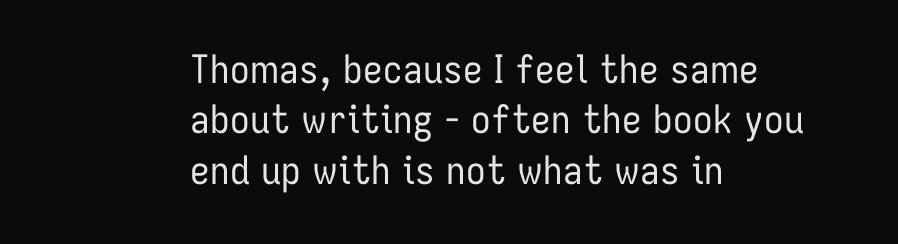Thomas, because I feel the same about writing - often the book you end up with is not what was in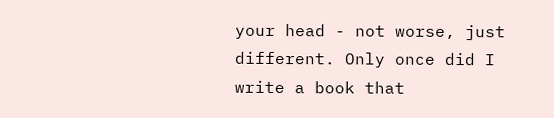your head - not worse, just different. Only once did I write a book that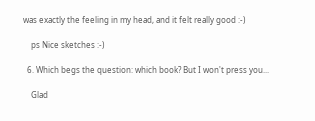was exactly the feeling in my head, and it felt really good :-)

    ps Nice sketches :-)

  6. Which begs the question: which book? But I won't press you...

    Glad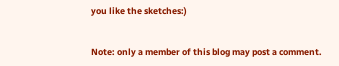you like the sketches:)


Note: only a member of this blog may post a comment.